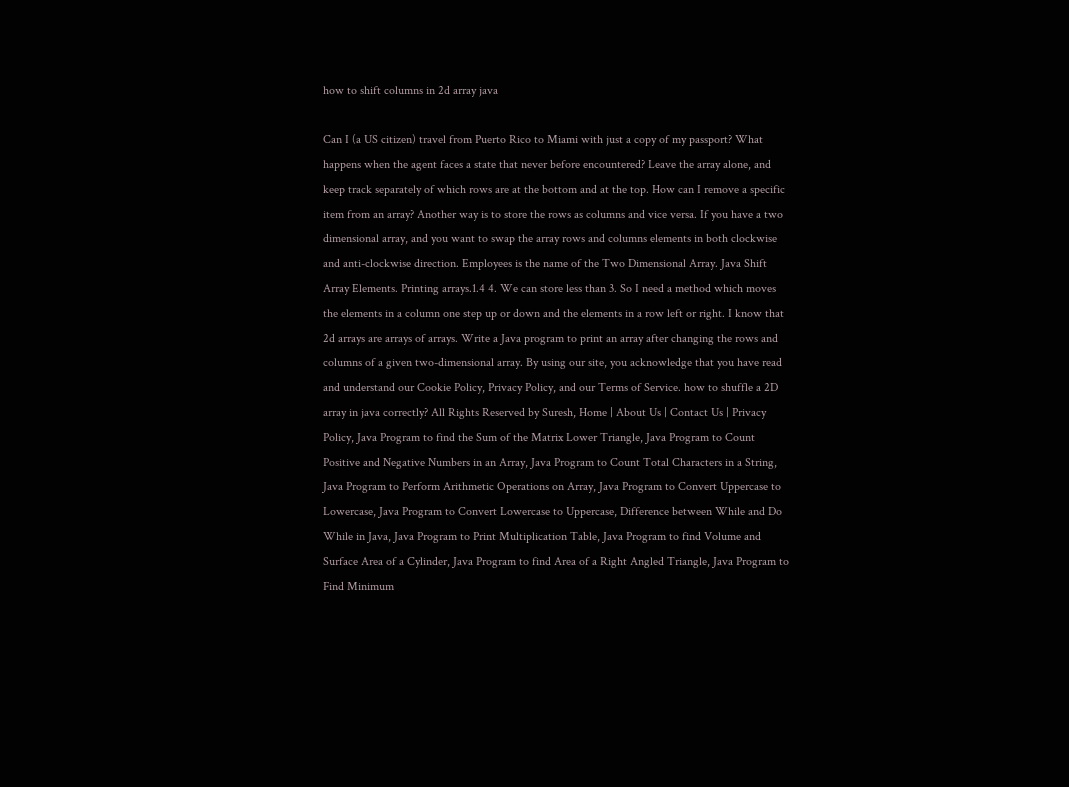how to shift columns in 2d array java

Can I (a US citizen) travel from Puerto Rico to Miami with just a copy of my passport? What happens when the agent faces a state that never before encountered? Leave the array alone, and keep track separately of which rows are at the bottom and at the top. How can I remove a specific item from an array? Another way is to store the rows as columns and vice versa. If you have a two dimensional array, and you want to swap the array rows and columns elements in both clockwise and anti-clockwise direction. Employees is the name of the Two Dimensional Array. Java Shift Array Elements. Printing arrays.1.4 4. We can store less than 3. So I need a method which moves the elements in a column one step up or down and the elements in a row left or right. I know that 2d arrays are arrays of arrays. Write a Java program to print an array after changing the rows and columns of a given two-dimensional array. By using our site, you acknowledge that you have read and understand our Cookie Policy, Privacy Policy, and our Terms of Service. how to shuffle a 2D array in java correctly? All Rights Reserved by Suresh, Home | About Us | Contact Us | Privacy Policy, Java Program to find the Sum of the Matrix Lower Triangle, Java Program to Count Positive and Negative Numbers in an Array, Java Program to Count Total Characters in a String, Java Program to Perform Arithmetic Operations on Array, Java Program to Convert Uppercase to Lowercase, Java Program to Convert Lowercase to Uppercase, Difference between While and Do While in Java, Java Program to Print Multiplication Table, Java Program to find Volume and Surface Area of a Cylinder, Java Program to find Area of a Right Angled Triangle, Java Program to Find Minimum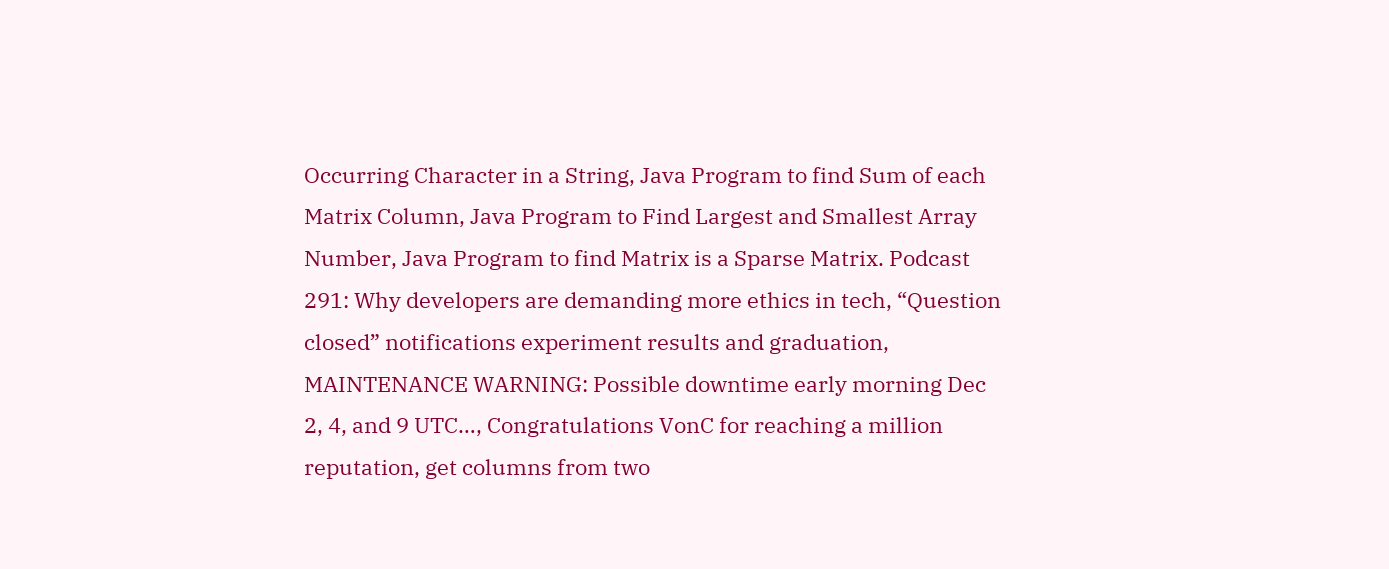Occurring Character in a String, Java Program to find Sum of each Matrix Column, Java Program to Find Largest and Smallest Array Number, Java Program to find Matrix is a Sparse Matrix. Podcast 291: Why developers are demanding more ethics in tech, “Question closed” notifications experiment results and graduation, MAINTENANCE WARNING: Possible downtime early morning Dec 2, 4, and 9 UTC…, Congratulations VonC for reaching a million reputation, get columns from two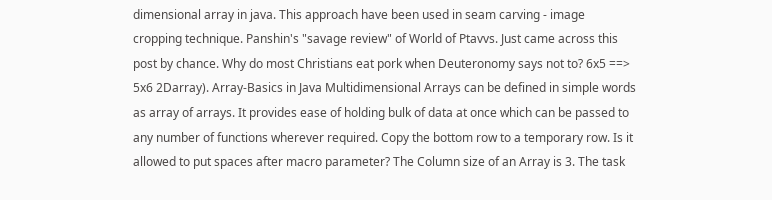dimensional array in java. This approach have been used in seam carving - image cropping technique. Panshin's "savage review" of World of Ptavvs. Just came across this post by chance. Why do most Christians eat pork when Deuteronomy says not to? 6x5 ==> 5x6 2Darray). Array-Basics in Java Multidimensional Arrays can be defined in simple words as array of arrays. It provides ease of holding bulk of data at once which can be passed to any number of functions wherever required. Copy the bottom row to a temporary row. Is it allowed to put spaces after macro parameter? The Column size of an Array is 3. The task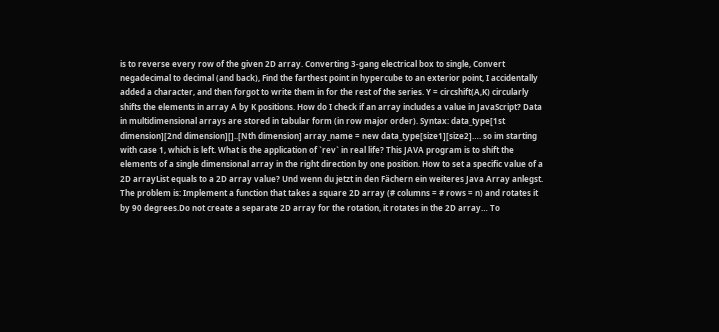is to reverse every row of the given 2D array. Converting 3-gang electrical box to single, Convert negadecimal to decimal (and back), Find the farthest point in hypercube to an exterior point, I accidentally added a character, and then forgot to write them in for the rest of the series. Y = circshift(A,K) circularly shifts the elements in array A by K positions. How do I check if an array includes a value in JavaScript? Data in multidimensional arrays are stored in tabular form (in row major order). Syntax: data_type[1st dimension][2nd dimension][]..[Nth dimension] array_name = new data_type[size1][size2]…. so im starting with case 1, which is left. What is the application of `rev` in real life? This JAVA program is to shift the elements of a single dimensional array in the right direction by one position. How to set a specific value of a 2D arrayList equals to a 2D array value? Und wenn du jetzt in den Fächern ein weiteres Java Array anlegst. The problem is: Implement a function that takes a square 2D array (# columns = # rows = n) and rotates it by 90 degrees.Do not create a separate 2D array for the rotation, it rotates in the 2D array… To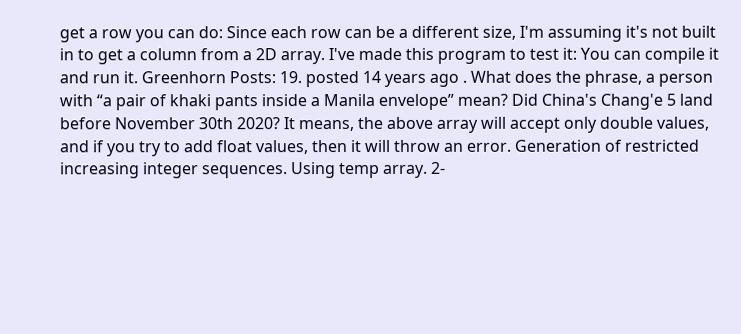get a row you can do: Since each row can be a different size, I'm assuming it's not built in to get a column from a 2D array. I've made this program to test it: You can compile it and run it. Greenhorn Posts: 19. posted 14 years ago . What does the phrase, a person with “a pair of khaki pants inside a Manila envelope” mean? Did China's Chang'e 5 land before November 30th 2020? It means, the above array will accept only double values, and if you try to add float values, then it will throw an error. Generation of restricted increasing integer sequences. Using temp array. 2-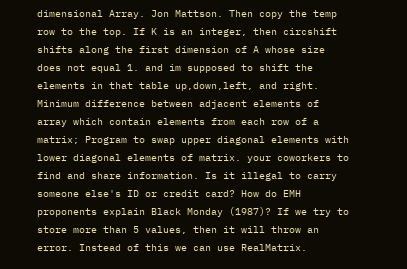dimensional Array. Jon Mattson. Then copy the temp row to the top. If K is an integer, then circshift shifts along the first dimension of A whose size does not equal 1. and im supposed to shift the elements in that table up,down,left, and right. Minimum difference between adjacent elements of array which contain elements from each row of a matrix; Program to swap upper diagonal elements with lower diagonal elements of matrix. your coworkers to find and share information. Is it illegal to carry someone else's ID or credit card? How do EMH proponents explain Black Monday (1987)? If we try to store more than 5 values, then it will throw an error. Instead of this we can use RealMatrix.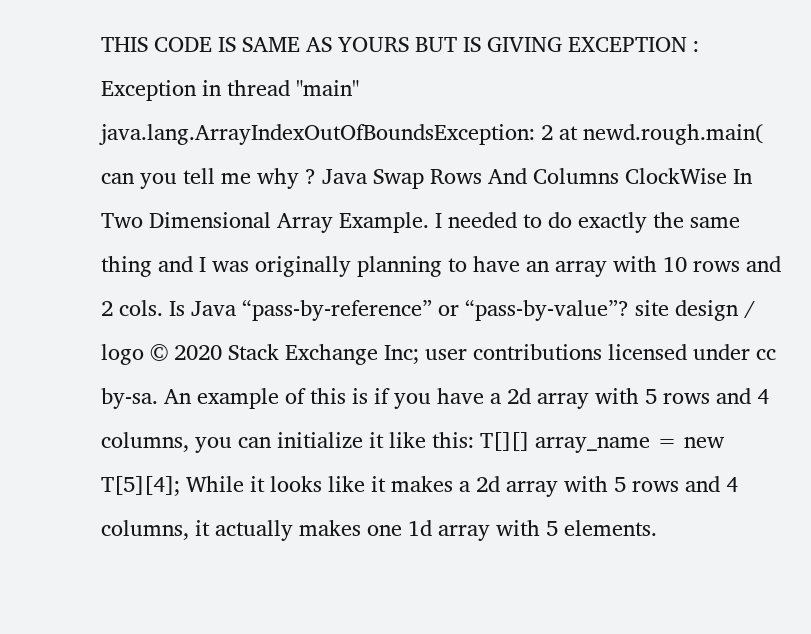THIS CODE IS SAME AS YOURS BUT IS GIVING EXCEPTION : Exception in thread "main" java.lang.ArrayIndexOutOfBoundsException: 2 at newd.rough.main( can you tell me why ? Java Swap Rows And Columns ClockWise In Two Dimensional Array Example. I needed to do exactly the same thing and I was originally planning to have an array with 10 rows and 2 cols. Is Java “pass-by-reference” or “pass-by-value”? site design / logo © 2020 Stack Exchange Inc; user contributions licensed under cc by-sa. An example of this is if you have a 2d array with 5 rows and 4 columns, you can initialize it like this: T[][] array_name = new T[5][4]; While it looks like it makes a 2d array with 5 rows and 4 columns, it actually makes one 1d array with 5 elements.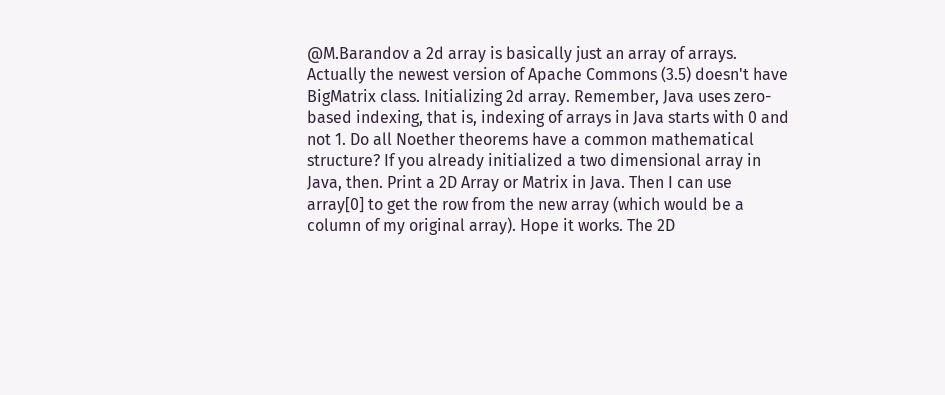@M.Barandov a 2d array is basically just an array of arrays. Actually the newest version of Apache Commons (3.5) doesn't have BigMatrix class. Initializing 2d array. Remember, Java uses zero-based indexing, that is, indexing of arrays in Java starts with 0 and not 1. Do all Noether theorems have a common mathematical structure? If you already initialized a two dimensional array in Java, then. Print a 2D Array or Matrix in Java. Then I can use array[0] to get the row from the new array (which would be a column of my original array). Hope it works. The 2D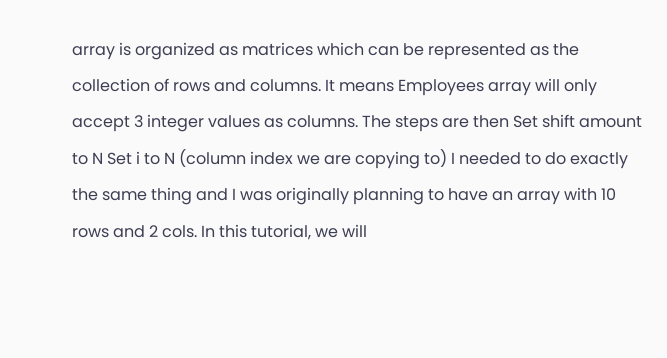array is organized as matrices which can be represented as the collection of rows and columns. It means Employees array will only accept 3 integer values as columns. The steps are then Set shift amount to N Set i to N (column index we are copying to) I needed to do exactly the same thing and I was originally planning to have an array with 10 rows and 2 cols. In this tutorial, we will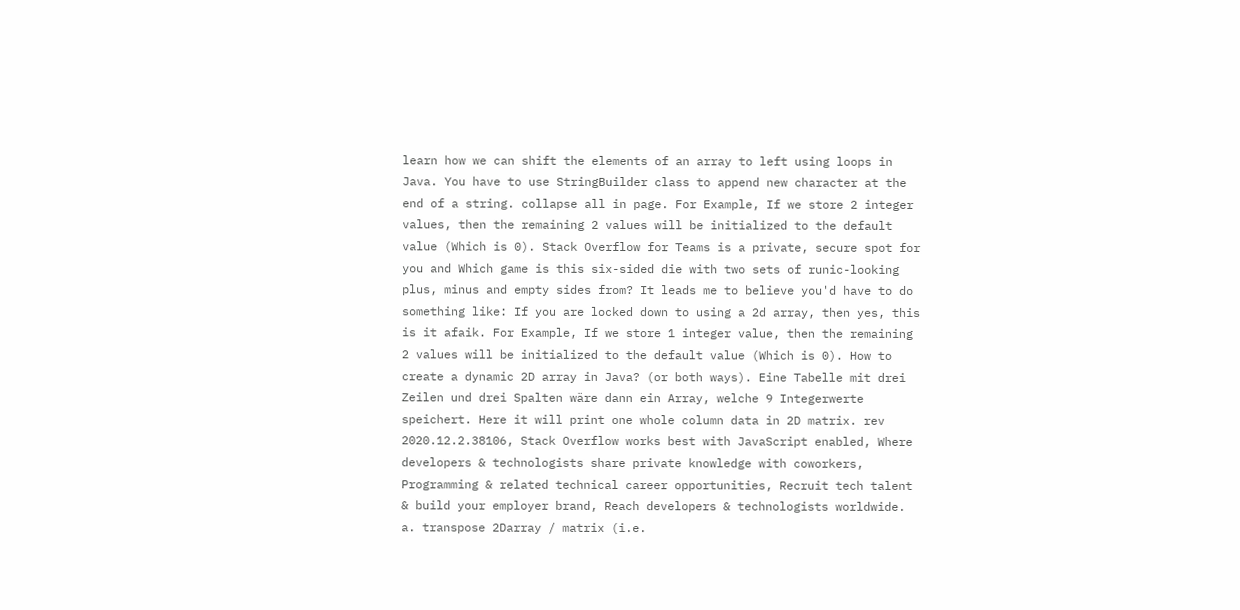learn how we can shift the elements of an array to left using loops in Java. You have to use StringBuilder class to append new character at the end of a string. collapse all in page. For Example, If we store 2 integer values, then the remaining 2 values will be initialized to the default value (Which is 0). Stack Overflow for Teams is a private, secure spot for you and Which game is this six-sided die with two sets of runic-looking plus, minus and empty sides from? It leads me to believe you'd have to do something like: If you are locked down to using a 2d array, then yes, this is it afaik. For Example, If we store 1 integer value, then the remaining 2 values will be initialized to the default value (Which is 0). How to create a dynamic 2D array in Java? (or both ways). Eine Tabelle mit drei Zeilen und drei Spalten wäre dann ein Array, welche 9 Integerwerte speichert. Here it will print one whole column data in 2D matrix. rev 2020.12.2.38106, Stack Overflow works best with JavaScript enabled, Where developers & technologists share private knowledge with coworkers, Programming & related technical career opportunities, Recruit tech talent & build your employer brand, Reach developers & technologists worldwide. a. transpose 2Darray / matrix (i.e.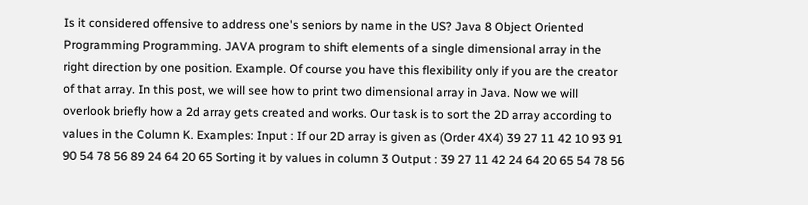Is it considered offensive to address one's seniors by name in the US? Java 8 Object Oriented Programming Programming. JAVA program to shift elements of a single dimensional array in the right direction by one position. Example. Of course you have this flexibility only if you are the creator of that array. In this post, we will see how to print two dimensional array in Java. Now we will overlook briefly how a 2d array gets created and works. Our task is to sort the 2D array according to values in the Column K. Examples: Input : If our 2D array is given as (Order 4X4) 39 27 11 42 10 93 91 90 54 78 56 89 24 64 20 65 Sorting it by values in column 3 Output : 39 27 11 42 24 64 20 65 54 78 56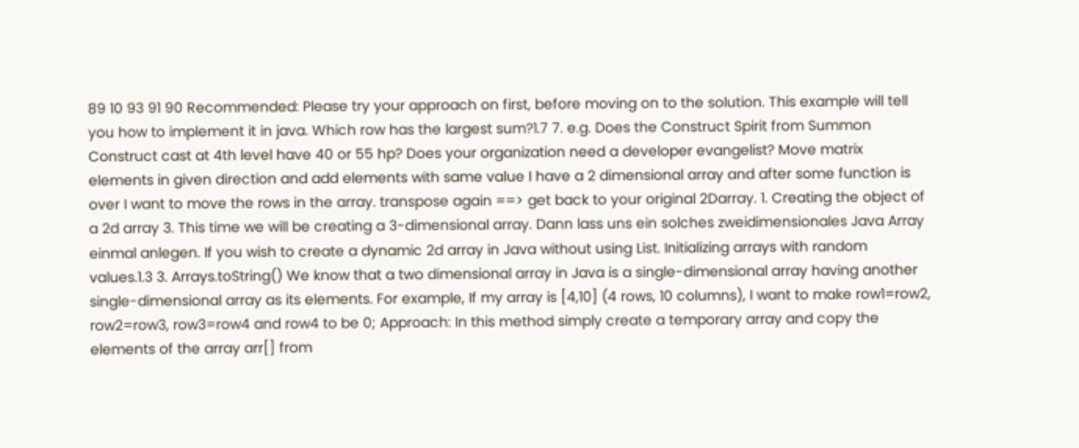89 10 93 91 90 Recommended: Please try your approach on first, before moving on to the solution. This example will tell you how to implement it in java. Which row has the largest sum?1.7 7. e.g. Does the Construct Spirit from Summon Construct cast at 4th level have 40 or 55 hp? Does your organization need a developer evangelist? Move matrix elements in given direction and add elements with same value I have a 2 dimensional array and after some function is over I want to move the rows in the array. transpose again ==> get back to your original 2Darray. 1. Creating the object of a 2d array 3. This time we will be creating a 3-dimensional array. Dann lass uns ein solches zweidimensionales Java Array einmal anlegen. If you wish to create a dynamic 2d array in Java without using List. Initializing arrays with random values.1.3 3. Arrays.toString() We know that a two dimensional array in Java is a single-dimensional array having another single-dimensional array as its elements. For example, If my array is [4,10] (4 rows, 10 columns), I want to make row1=row2, row2=row3, row3=row4 and row4 to be 0; Approach: In this method simply create a temporary array and copy the elements of the array arr[] from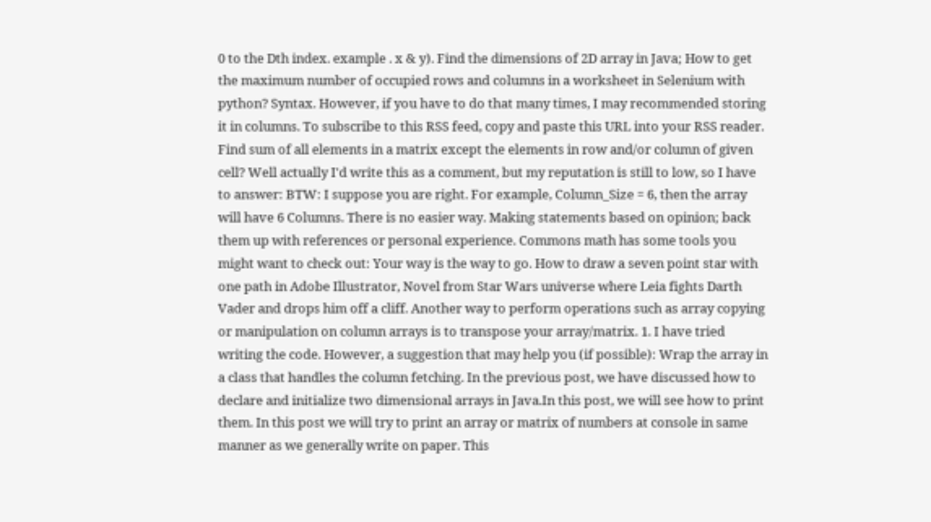0 to the Dth index. example . x & y). Find the dimensions of 2D array in Java; How to get the maximum number of occupied rows and columns in a worksheet in Selenium with python? Syntax. However, if you have to do that many times, I may recommended storing it in columns. To subscribe to this RSS feed, copy and paste this URL into your RSS reader. Find sum of all elements in a matrix except the elements in row and/or column of given cell? Well actually I'd write this as a comment, but my reputation is still to low, so I have to answer: BTW: I suppose you are right. For example, Column_Size = 6, then the array will have 6 Columns. There is no easier way. Making statements based on opinion; back them up with references or personal experience. Commons math has some tools you might want to check out: Your way is the way to go. How to draw a seven point star with one path in Adobe Illustrator, Novel from Star Wars universe where Leia fights Darth Vader and drops him off a cliff. Another way to perform operations such as array copying or manipulation on column arrays is to transpose your array/matrix. 1. I have tried writing the code. However, a suggestion that may help you (if possible): Wrap the array in a class that handles the column fetching. In the previous post, we have discussed how to declare and initialize two dimensional arrays in Java.In this post, we will see how to print them. In this post we will try to print an array or matrix of numbers at console in same manner as we generally write on paper. This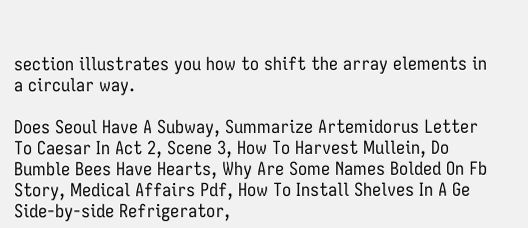section illustrates you how to shift the array elements in a circular way.

Does Seoul Have A Subway, Summarize Artemidorus Letter To Caesar In Act 2, Scene 3, How To Harvest Mullein, Do Bumble Bees Have Hearts, Why Are Some Names Bolded On Fb Story, Medical Affairs Pdf, How To Install Shelves In A Ge Side-by-side Refrigerator,